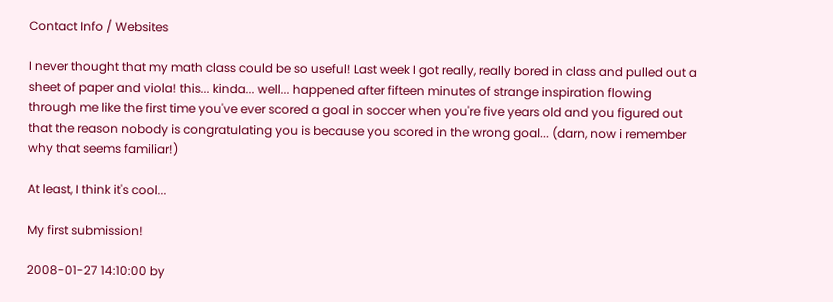Contact Info / Websites

I never thought that my math class could be so useful! Last week I got really, really bored in class and pulled out a sheet of paper and viola! this... kinda... well... happened after fifteen minutes of strange inspiration flowing through me like the first time you've ever scored a goal in soccer when you're five years old and you figured out that the reason nobody is congratulating you is because you scored in the wrong goal... (darn, now i remember why that seems familiar!)

At least, I think it's cool...

My first submission!

2008-01-27 14:10:00 by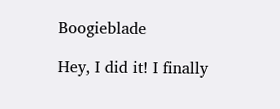Boogieblade

Hey, I did it! I finally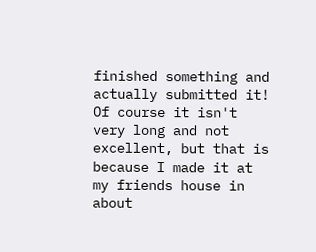finished something and actually submitted it! Of course it isn't very long and not excellent, but that is because I made it at my friends house in about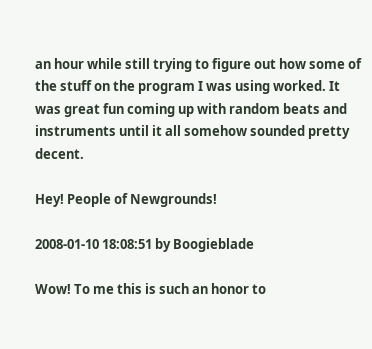an hour while still trying to figure out how some of the stuff on the program I was using worked. It was great fun coming up with random beats and instruments until it all somehow sounded pretty decent.

Hey! People of Newgrounds!

2008-01-10 18:08:51 by Boogieblade

Wow! To me this is such an honor to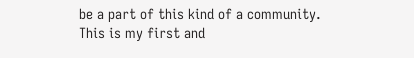be a part of this kind of a community. This is my first and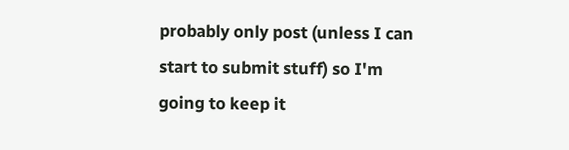probably only post (unless I can start to submit stuff) so I'm going to keep it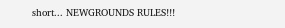short... NEWGROUNDS RULES!!!